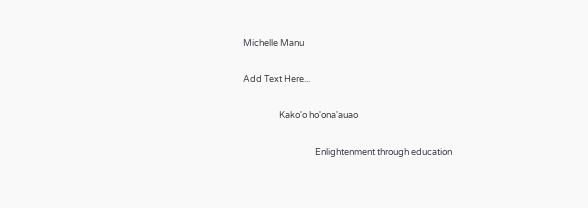Michelle Manu

Add Text Here...

                  Kako'o ho'ona'auao

                                    Enlightenment through education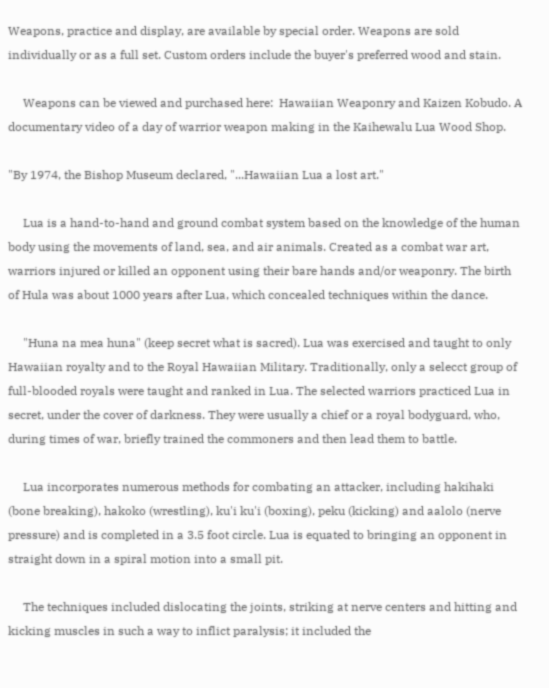Weapons, practice and display, are available by special order. Weapons are sold individually or as a full set. Custom orders include the buyer's preferred wood and stain.

     Weapons can be viewed and purchased here:  Hawaiian Weaponry and Kaizen Kobudo. A documentary video of a day of warrior weapon making in the Kaihewalu Lua Wood Shop.

"By 1974, the Bishop Museum declared, "...Hawaiian Lua a lost art."

     Lua is a hand-to-hand and ground combat system based on the knowledge of the human body using the movements of land, sea, and air animals. Created as a combat war art, warriors injured or killed an opponent using their bare hands and/or weaponry. The birth of Hula was about 1000 years after Lua, which concealed techniques within the dance.

     "Huna na mea huna" (keep secret what is sacred). Lua was exercised and taught to only Hawaiian royalty and to the Royal Hawaiian Military. Traditionally, only a selecct group of full-blooded royals were taught and ranked in Lua. The selected warriors practiced Lua in secret, under the cover of darkness. They were usually a chief or a royal bodyguard, who, during times of war, briefly trained the commoners and then lead them to battle.

     Lua incorporates numerous methods for combating an attacker, including hakihaki (bone breaking), hakoko (wrestling), ku'i ku'i (boxing), peku (kicking) and aalolo (nerve pressure) and is completed in a 3.5 foot circle. Lua is equated to bringing an opponent in straight down in a spiral motion into a small pit.

     The techniques included dislocating the joints, striking at nerve centers and hitting and kicking muscles in such a way to inflict paralysis; it included the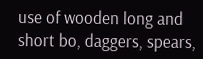use of wooden long and short bo, daggers, spears,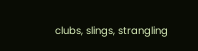clubs, slings, strangling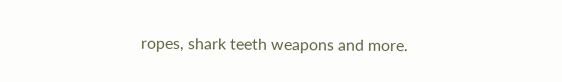ropes, shark teeth weapons and more.